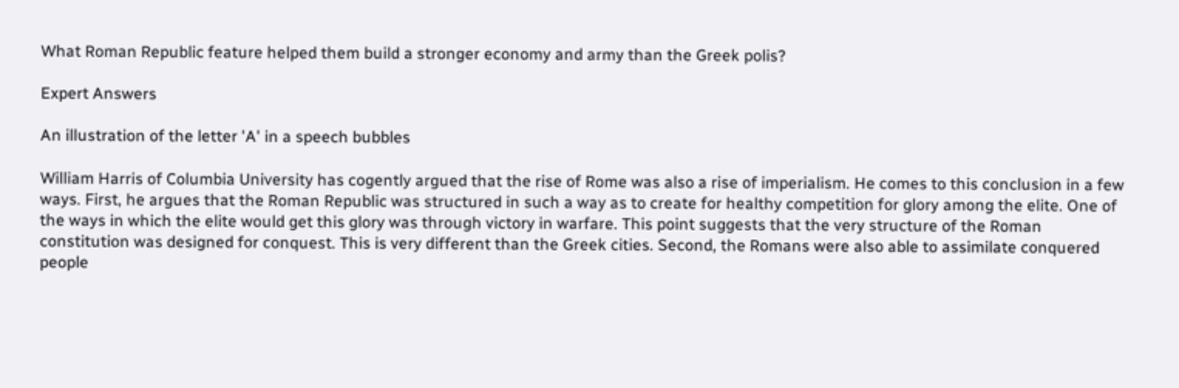What Roman Republic feature helped them build a stronger economy and army than the Greek polis?

Expert Answers

An illustration of the letter 'A' in a speech bubbles

William Harris of Columbia University has cogently argued that the rise of Rome was also a rise of imperialism. He comes to this conclusion in a few ways. First, he argues that the Roman Republic was structured in such a way as to create for healthy competition for glory among the elite. One of the ways in which the elite would get this glory was through victory in warfare. This point suggests that the very structure of the Roman constitution was designed for conquest. This is very different than the Greek cities. Second, the Romans were also able to assimilate conquered people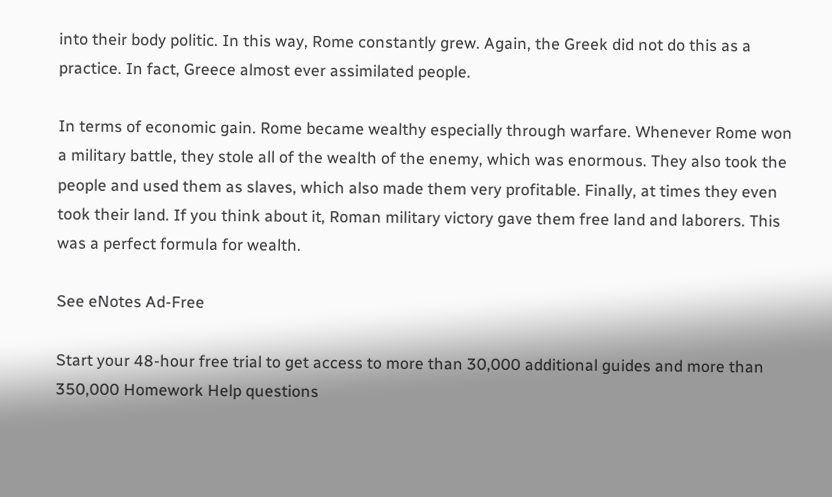into their body politic. In this way, Rome constantly grew. Again, the Greek did not do this as a practice. In fact, Greece almost ever assimilated people.

In terms of economic gain. Rome became wealthy especially through warfare. Whenever Rome won a military battle, they stole all of the wealth of the enemy, which was enormous. They also took the people and used them as slaves, which also made them very profitable. Finally, at times they even took their land. If you think about it, Roman military victory gave them free land and laborers. This was a perfect formula for wealth.

See eNotes Ad-Free

Start your 48-hour free trial to get access to more than 30,000 additional guides and more than 350,000 Homework Help questions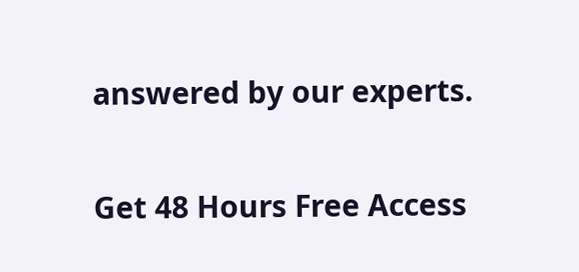answered by our experts.

Get 48 Hours Free Access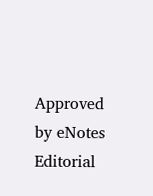Approved by eNotes Editorial